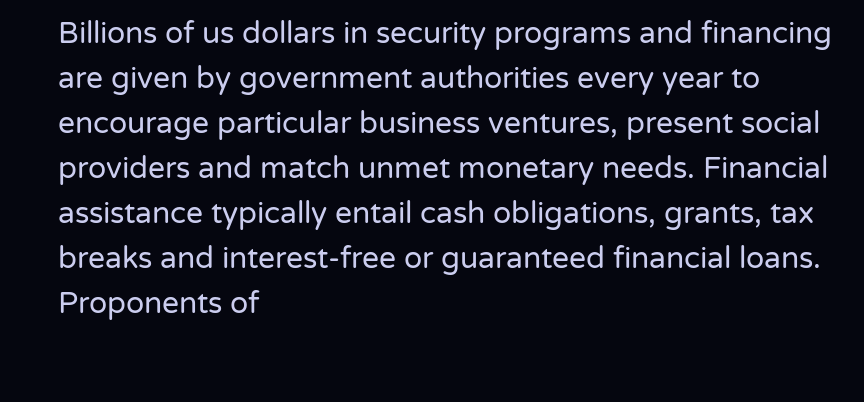Billions of us dollars in security programs and financing are given by government authorities every year to encourage particular business ventures, present social providers and match unmet monetary needs. Financial assistance typically entail cash obligations, grants, tax breaks and interest-free or guaranteed financial loans. Proponents of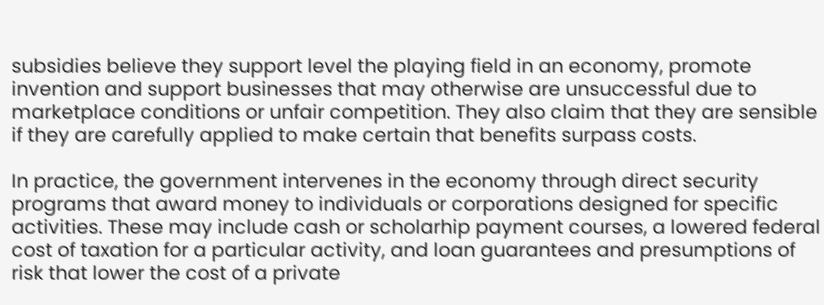subsidies believe they support level the playing field in an economy, promote invention and support businesses that may otherwise are unsuccessful due to marketplace conditions or unfair competition. They also claim that they are sensible if they are carefully applied to make certain that benefits surpass costs.

In practice, the government intervenes in the economy through direct security programs that award money to individuals or corporations designed for specific activities. These may include cash or scholarhip payment courses, a lowered federal cost of taxation for a particular activity, and loan guarantees and presumptions of risk that lower the cost of a private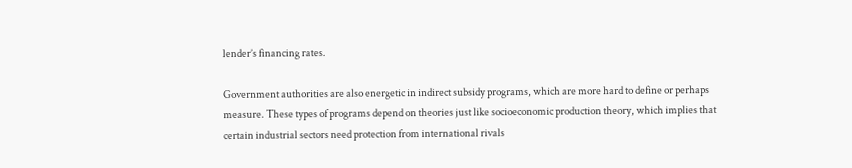lender’s financing rates.

Government authorities are also energetic in indirect subsidy programs, which are more hard to define or perhaps measure. These types of programs depend on theories just like socioeconomic production theory, which implies that certain industrial sectors need protection from international rivals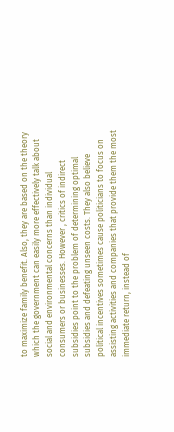to maximize family benefit. Also, they are based on the theory which the government can easily more effectively talk about social and environmental concerns than individual consumers or businesses. However , critics of indirect subsidies point to the problem of determining optimal subsidies and defeating unseen costs. They also believe political incentives sometimes cause politicians to focus on assisting activities and companies that provide them the most immediate return, instead of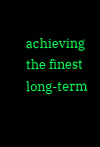achieving the finest long-term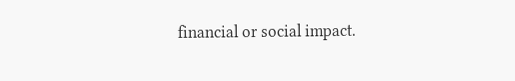financial or social impact.